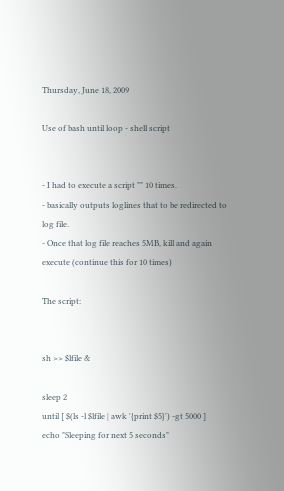Thursday, June 18, 2009

Use of bash until loop - shell script


- I had to execute a script "" 10 times.
- basically outputs loglines that to be redirected to log file.
- Once that log file reaches 5MB, kill and again execute (continue this for 10 times)

The script:


sh >> $lfile &

sleep 2
until [ $(ls -l $lfile | awk '{print $5}') -gt 5000 ]
echo "Sleeping for next 5 seconds"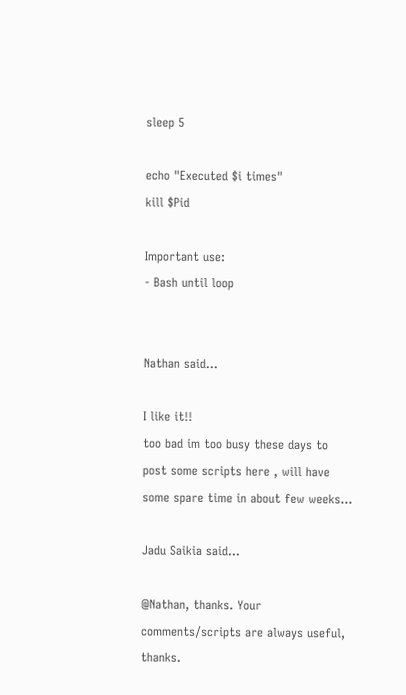sleep 5

echo "Executed $i times"
kill $Pid

Important use:
- Bash until loop


Nathan said...

I like it!!
too bad im too busy these days to post some scripts here , will have some spare time in about few weeks...

Jadu Saikia said...

@Nathan, thanks. Your comments/scripts are always useful, thanks.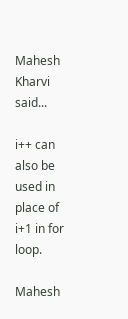Mahesh Kharvi said...

i++ can also be used in place of i+1 in for loop.

Mahesh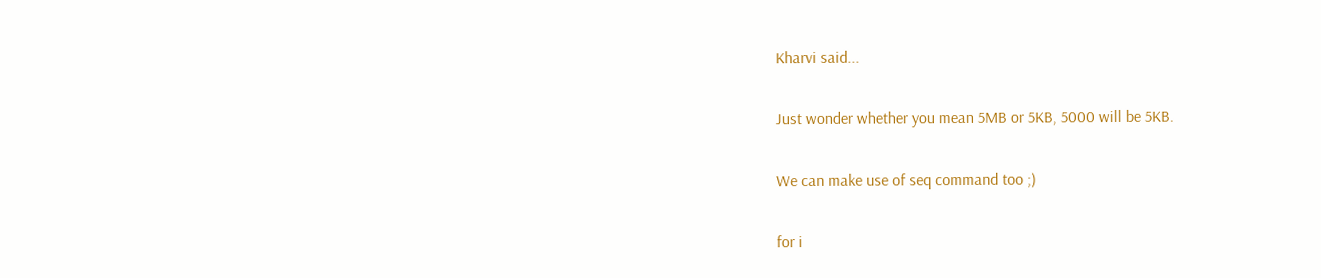Kharvi said...

Just wonder whether you mean 5MB or 5KB, 5000 will be 5KB.

We can make use of seq command too ;)

for i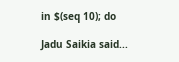in $(seq 10); do

Jadu Saikia said...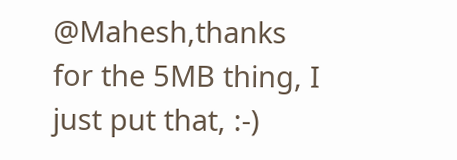@Mahesh,thanks for the 5MB thing, I just put that, :-)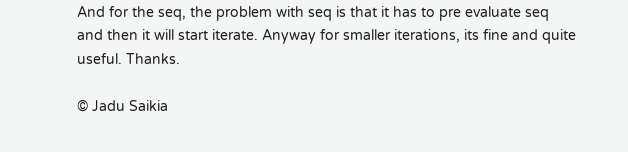And for the seq, the problem with seq is that it has to pre evaluate seq and then it will start iterate. Anyway for smaller iterations, its fine and quite useful. Thanks.

© Jadu Saikia